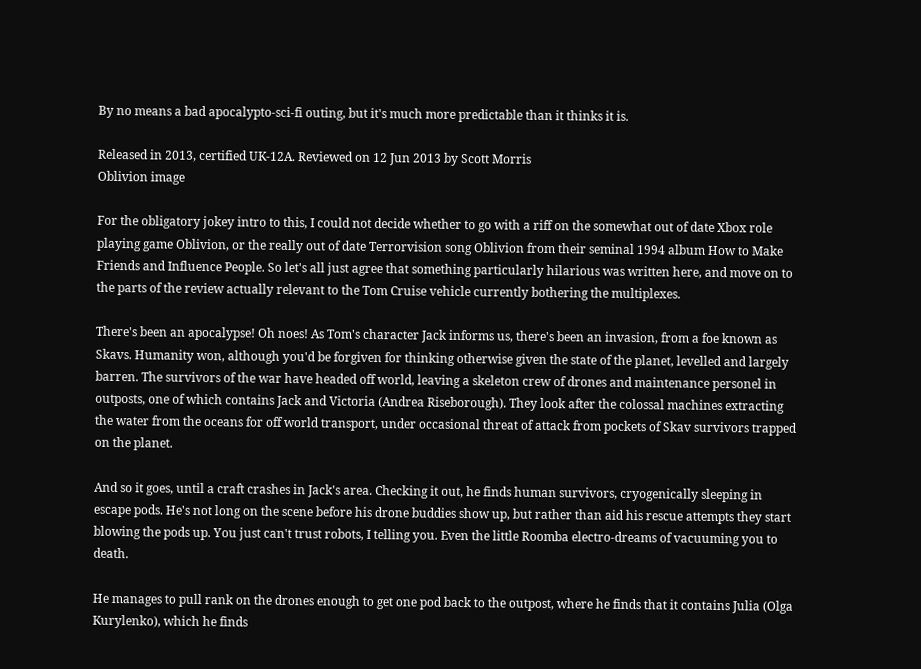By no means a bad apocalypto-sci-fi outing, but it's much more predictable than it thinks it is.

Released in 2013, certified UK-12A. Reviewed on 12 Jun 2013 by Scott Morris
Oblivion image

For the obligatory jokey intro to this, I could not decide whether to go with a riff on the somewhat out of date Xbox role playing game Oblivion, or the really out of date Terrorvision song Oblivion from their seminal 1994 album How to Make Friends and Influence People. So let's all just agree that something particularly hilarious was written here, and move on to the parts of the review actually relevant to the Tom Cruise vehicle currently bothering the multiplexes.

There's been an apocalypse! Oh noes! As Tom's character Jack informs us, there's been an invasion, from a foe known as Skavs. Humanity won, although you'd be forgiven for thinking otherwise given the state of the planet, levelled and largely barren. The survivors of the war have headed off world, leaving a skeleton crew of drones and maintenance personel in outposts, one of which contains Jack and Victoria (Andrea Riseborough). They look after the colossal machines extracting the water from the oceans for off world transport, under occasional threat of attack from pockets of Skav survivors trapped on the planet.

And so it goes, until a craft crashes in Jack's area. Checking it out, he finds human survivors, cryogenically sleeping in escape pods. He's not long on the scene before his drone buddies show up, but rather than aid his rescue attempts they start blowing the pods up. You just can't trust robots, I telling you. Even the little Roomba electro-dreams of vacuuming you to death.

He manages to pull rank on the drones enough to get one pod back to the outpost, where he finds that it contains Julia (Olga Kurylenko), which he finds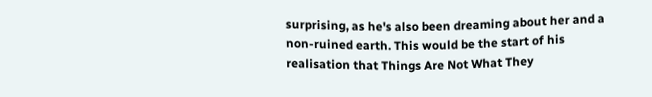surprising, as he's also been dreaming about her and a non-ruined earth. This would be the start of his realisation that Things Are Not What They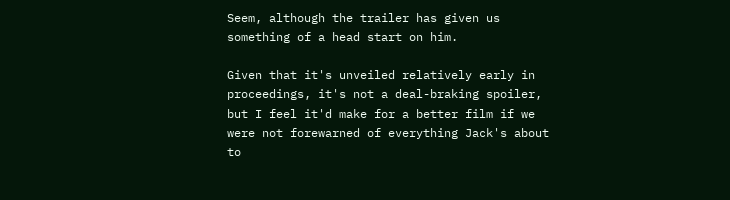Seem, although the trailer has given us something of a head start on him.

Given that it's unveiled relatively early in proceedings, it's not a deal-braking spoiler, but I feel it'd make for a better film if we were not forewarned of everything Jack's about to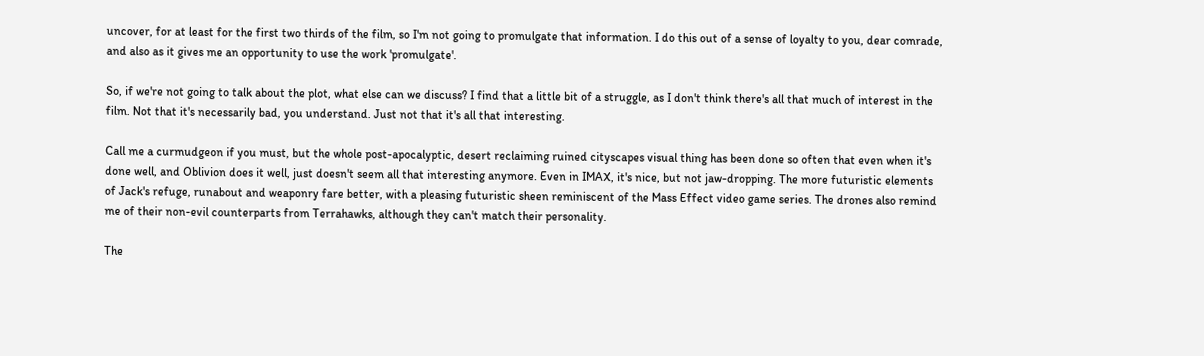uncover, for at least for the first two thirds of the film, so I'm not going to promulgate that information. I do this out of a sense of loyalty to you, dear comrade, and also as it gives me an opportunity to use the work 'promulgate'.

So, if we're not going to talk about the plot, what else can we discuss? I find that a little bit of a struggle, as I don't think there's all that much of interest in the film. Not that it's necessarily bad, you understand. Just not that it's all that interesting.

Call me a curmudgeon if you must, but the whole post-apocalyptic, desert reclaiming ruined cityscapes visual thing has been done so often that even when it's done well, and Oblivion does it well, just doesn't seem all that interesting anymore. Even in IMAX, it's nice, but not jaw-dropping. The more futuristic elements of Jack's refuge, runabout and weaponry fare better, with a pleasing futuristic sheen reminiscent of the Mass Effect video game series. The drones also remind me of their non-evil counterparts from Terrahawks, although they can't match their personality.

The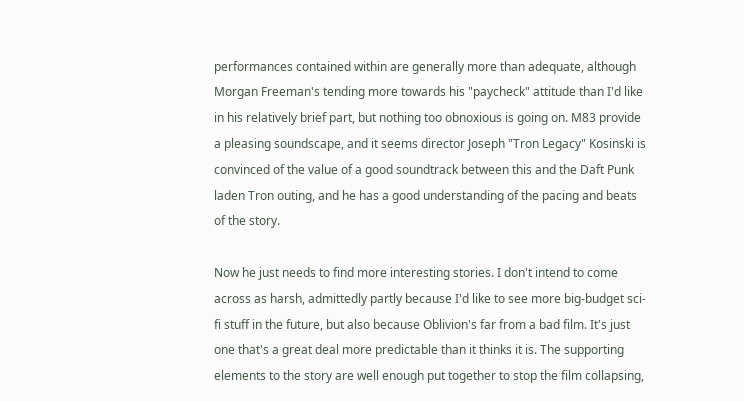performances contained within are generally more than adequate, although Morgan Freeman's tending more towards his "paycheck" attitude than I'd like in his relatively brief part, but nothing too obnoxious is going on. M83 provide a pleasing soundscape, and it seems director Joseph "Tron Legacy" Kosinski is convinced of the value of a good soundtrack between this and the Daft Punk laden Tron outing, and he has a good understanding of the pacing and beats of the story.

Now he just needs to find more interesting stories. I don't intend to come across as harsh, admittedly partly because I'd like to see more big-budget sci-fi stuff in the future, but also because Oblivion's far from a bad film. It's just one that's a great deal more predictable than it thinks it is. The supporting elements to the story are well enough put together to stop the film collapsing,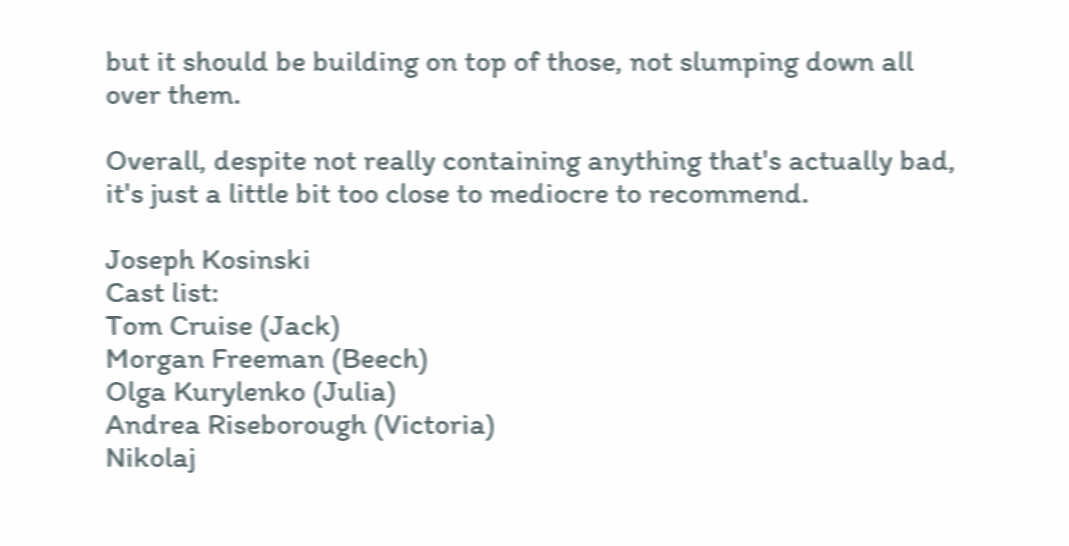but it should be building on top of those, not slumping down all over them.

Overall, despite not really containing anything that's actually bad, it's just a little bit too close to mediocre to recommend.

Joseph Kosinski
Cast list:
Tom Cruise (Jack)
Morgan Freeman (Beech)
Olga Kurylenko (Julia)
Andrea Riseborough (Victoria)
Nikolaj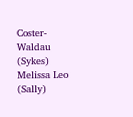Coster-Waldau (Sykes)
Melissa Leo (Sally)